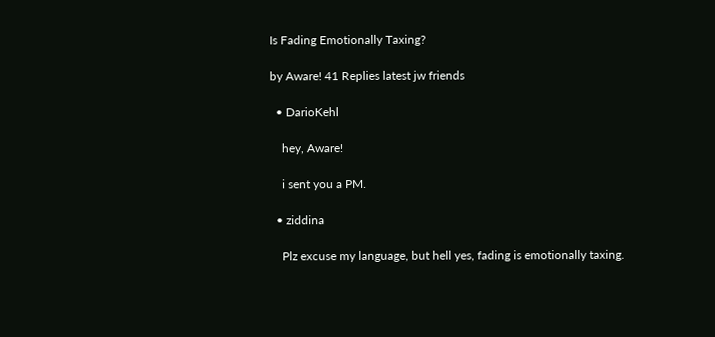Is Fading Emotionally Taxing?

by Aware! 41 Replies latest jw friends

  • DarioKehl

    hey, Aware!

    i sent you a PM.

  • ziddina

    Plz excuse my language, but hell yes, fading is emotionally taxing.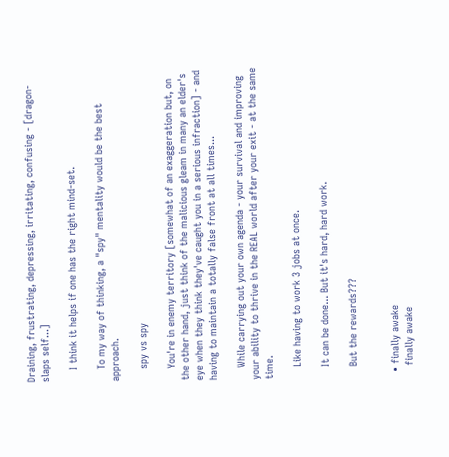Draining, frustrating, depressing, irritating, confusing - [dragon-slaps self...]

    I think it helps if one has the right mind-set.

    To my way of thinking, a "spy" mentality would be the best approach.

    spy vs spy

    You're in enemy territory [somewhat of an exaggeration but, on the other hand, just think of the malicious gleam in many an elder's eye when they think they've caught you in a serious infraction] - and having to maintain a totally false front at all times...

    While carrying out your own agenda - your survival and improving your ability to thrive in the REAL world after your exit - at the same time.

    Like having to work 3 jobs at once.

    It can be done... But it's hard, hard work.

    But the rewards???


  • finally awake
    finally awake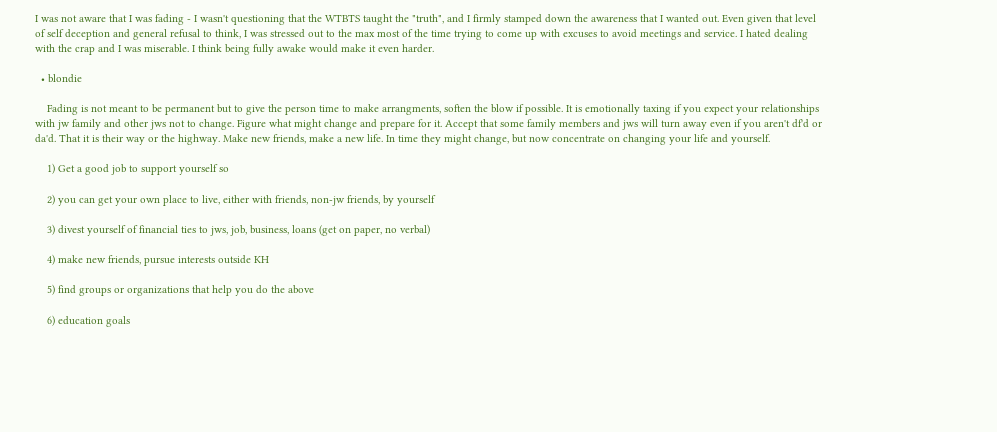I was not aware that I was fading - I wasn't questioning that the WTBTS taught the "truth", and I firmly stamped down the awareness that I wanted out. Even given that level of self deception and general refusal to think, I was stressed out to the max most of the time trying to come up with excuses to avoid meetings and service. I hated dealing with the crap and I was miserable. I think being fully awake would make it even harder.

  • blondie

    Fading is not meant to be permanent but to give the person time to make arrangments, soften the blow if possible. It is emotionally taxing if you expect your relationships with jw family and other jws not to change. Figure what might change and prepare for it. Accept that some family members and jws will turn away even if you aren't df'd or da'd. That it is their way or the highway. Make new friends, make a new life. In time they might change, but now concentrate on changing your life and yourself.

    1) Get a good job to support yourself so

    2) you can get your own place to live, either with friends, non-jw friends, by yourself

    3) divest yourself of financial ties to jws, job, business, loans (get on paper, no verbal)

    4) make new friends, pursue interests outside KH

    5) find groups or organizations that help you do the above

    6) education goals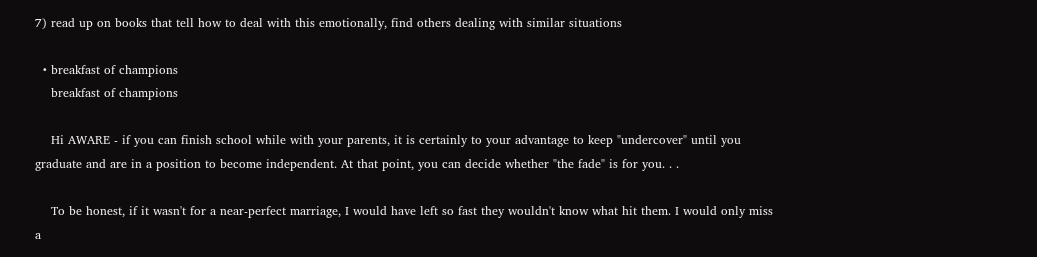7) read up on books that tell how to deal with this emotionally, find others dealing with similar situations

  • breakfast of champions
    breakfast of champions

    Hi AWARE - if you can finish school while with your parents, it is certainly to your advantage to keep "undercover" until you graduate and are in a position to become independent. At that point, you can decide whether "the fade" is for you. . .

    To be honest, if it wasn't for a near-perfect marriage, I would have left so fast they wouldn't know what hit them. I would only miss a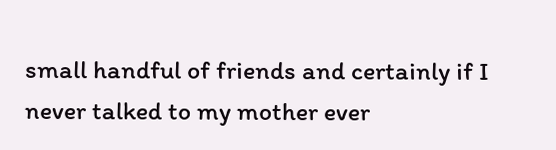small handful of friends and certainly if I never talked to my mother ever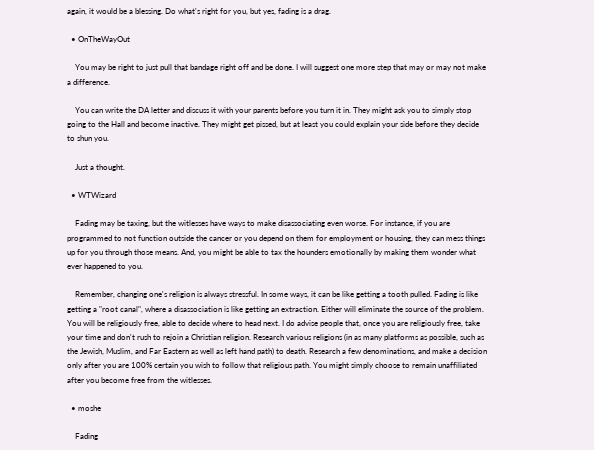again, it would be a blessing. Do what's right for you, but yes, fading is a drag.

  • OnTheWayOut

    You may be right to just pull that bandage right off and be done. I will suggest one more step that may or may not make a difference.

    You can write the DA letter and discuss it with your parents before you turn it in. They might ask you to simply stop going to the Hall and become inactive. They might get pissed, but at least you could explain your side before they decide to shun you.

    Just a thought.

  • WTWizard

    Fading may be taxing, but the witlesses have ways to make disassociating even worse. For instance, if you are programmed to not function outside the cancer or you depend on them for employment or housing, they can mess things up for you through those means. And, you might be able to tax the hounders emotionally by making them wonder what ever happened to you.

    Remember, changing one's religion is always stressful. In some ways, it can be like getting a tooth pulled. Fading is like getting a "root canal", where a disassociation is like getting an extraction. Either will eliminate the source of the problem. You will be religiously free, able to decide where to head next. I do advise people that, once you are religiously free, take your time and don't rush to rejoin a Christian religion. Research various religions (in as many platforms as possible, such as the Jewish, Muslim, and Far Eastern as well as left hand path) to death. Research a few denominations, and make a decision only after you are 100% certain you wish to follow that religious path. You might simply choose to remain unaffiliated after you become free from the witlesses.

  • moshe

    Fading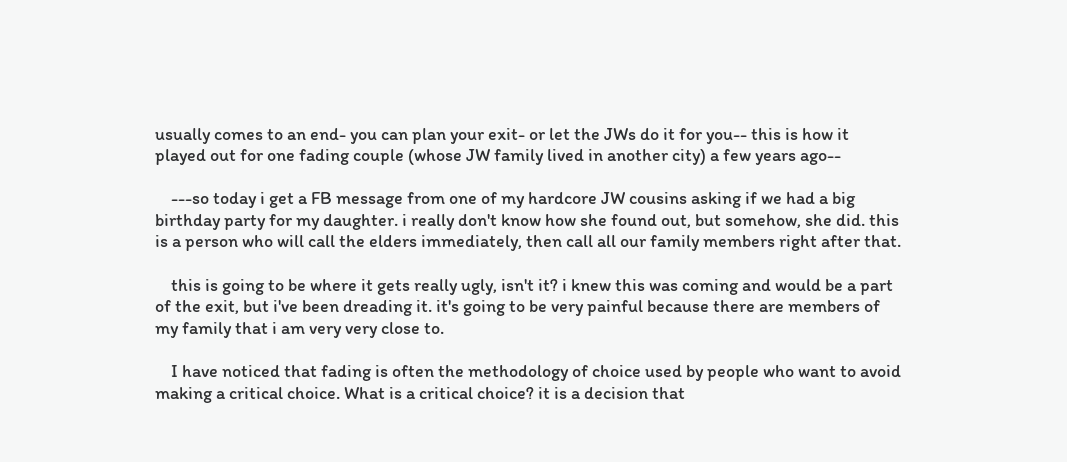usually comes to an end- you can plan your exit- or let the JWs do it for you-- this is how it played out for one fading couple (whose JW family lived in another city) a few years ago--

    ---so today i get a FB message from one of my hardcore JW cousins asking if we had a big birthday party for my daughter. i really don't know how she found out, but somehow, she did. this is a person who will call the elders immediately, then call all our family members right after that.

    this is going to be where it gets really ugly, isn't it? i knew this was coming and would be a part of the exit, but i've been dreading it. it's going to be very painful because there are members of my family that i am very very close to.

    I have noticed that fading is often the methodology of choice used by people who want to avoid making a critical choice. What is a critical choice? it is a decision that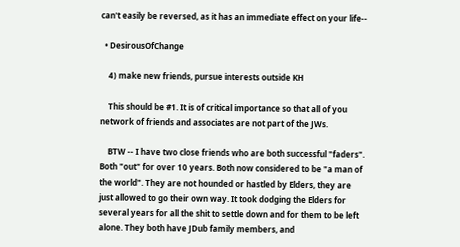can't easily be reversed, as it has an immediate effect on your life--

  • DesirousOfChange

    4) make new friends, pursue interests outside KH

    This should be #1. It is of critical importance so that all of you network of friends and associates are not part of the JWs.

    BTW -- I have two close friends who are both successful "faders". Both "out" for over 10 years. Both now considered to be "a man of the world". They are not hounded or hastled by Elders, they are just allowed to go their own way. It took dodging the Elders for several years for all the shit to settle down and for them to be left alone. They both have JDub family members, and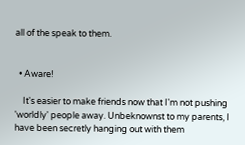all of the speak to them.


  • Aware!

    It's easier to make friends now that I'm not pushing 'worldly' people away. Unbeknownst to my parents, I have been secretly hanging out with them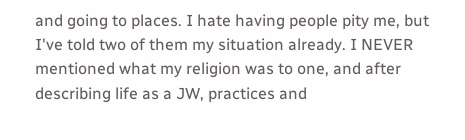and going to places. I hate having people pity me, but I've told two of them my situation already. I NEVER mentioned what my religion was to one, and after describing life as a JW, practices and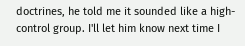doctrines, he told me it sounded like a high-control group. I'll let him know next time I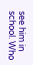see him in school. Who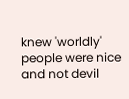knew 'worldly' people were nice and not devil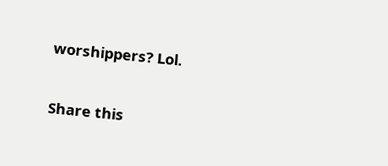worshippers? Lol.

Share this